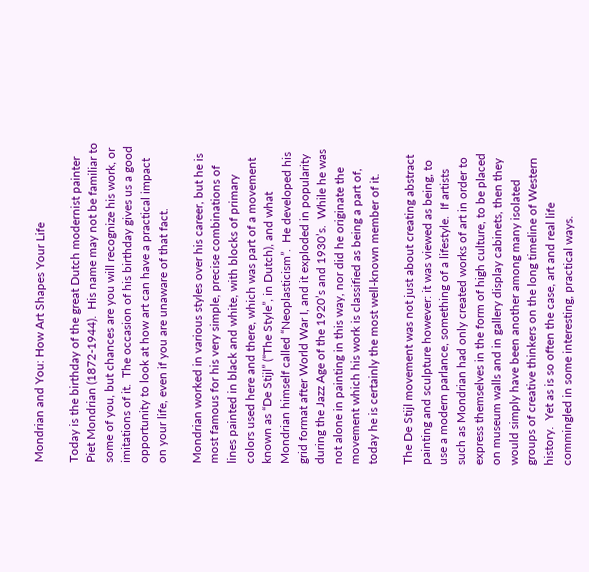Mondrian and You: How Art Shapes Your Life

Today is the birthday of the great Dutch modernist painter Piet Mondrian (1872-1944).  His name may not be familiar to some of you, but chances are you will recognize his work, or imitations of it.  The occasion of his birthday gives us a good opportunity to look at how art can have a practical impact on your life, even if you are unaware of that fact.

Mondrian worked in various styles over his career, but he is most famous for his very simple, precise combinations of lines painted in black and white, with blocks of primary colors used here and there, which was part of a movement known as “De Stijl” (“The Style”, in Dutch), and what Mondrian himself called “Neoplasticism”.  He developed his grid format after World War I, and it exploded in popularity during the Jazz Age of the 1920’s and 1930’s.  While he was not alone in painting in this way, nor did he originate the movement which his work is classified as being a part of, today he is certainly the most well-known member of it.

The De Stijl movement was not just about creating abstract painting and sculpture however: it was viewed as being, to use a modern parlance, something of a lifestyle.  If artists such as Mondrian had only created works of art in order to express themselves in the form of high culture, to be placed on museum walls and in gallery display cabinets, then they would simply have been another among many isolated groups of creative thinkers on the long timeline of Western history.  Yet as is so often the case, art and real life commingled in some interesting, practical ways.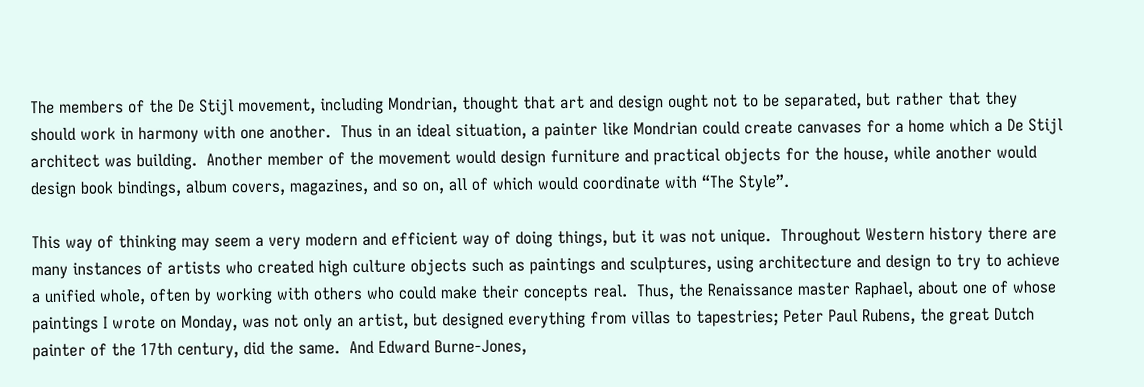The members of the De Stijl movement, including Mondrian, thought that art and design ought not to be separated, but rather that they should work in harmony with one another.  Thus in an ideal situation, a painter like Mondrian could create canvases for a home which a De Stijl architect was building.  Another member of the movement would design furniture and practical objects for the house, while another would design book bindings, album covers, magazines, and so on, all of which would coordinate with “The Style”.

This way of thinking may seem a very modern and efficient way of doing things, but it was not unique.  Throughout Western history there are many instances of artists who created high culture objects such as paintings and sculptures, using architecture and design to try to achieve a unified whole, often by working with others who could make their concepts real.  Thus, the Renaissance master Raphael, about one of whose paintings I wrote on Monday, was not only an artist, but designed everything from villas to tapestries; Peter Paul Rubens, the great Dutch painter of the 17th century, did the same.  And Edward Burne-Jones,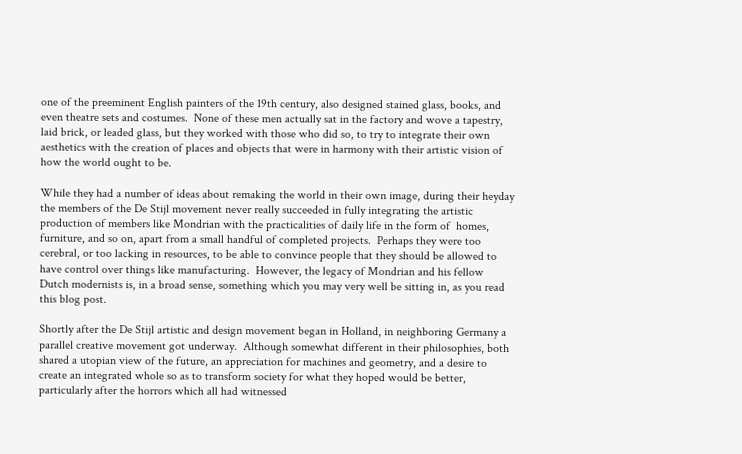one of the preeminent English painters of the 19th century, also designed stained glass, books, and even theatre sets and costumes.  None of these men actually sat in the factory and wove a tapestry, laid brick, or leaded glass, but they worked with those who did so, to try to integrate their own aesthetics with the creation of places and objects that were in harmony with their artistic vision of how the world ought to be.

While they had a number of ideas about remaking the world in their own image, during their heyday the members of the De Stijl movement never really succeeded in fully integrating the artistic production of members like Mondrian with the practicalities of daily life in the form of  homes, furniture, and so on, apart from a small handful of completed projects.  Perhaps they were too cerebral, or too lacking in resources, to be able to convince people that they should be allowed to have control over things like manufacturing.  However, the legacy of Mondrian and his fellow Dutch modernists is, in a broad sense, something which you may very well be sitting in, as you read this blog post.

Shortly after the De Stijl artistic and design movement began in Holland, in neighboring Germany a parallel creative movement got underway.  Although somewhat different in their philosophies, both shared a utopian view of the future, an appreciation for machines and geometry, and a desire to create an integrated whole so as to transform society for what they hoped would be better, particularly after the horrors which all had witnessed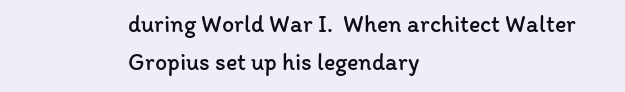during World War I.  When architect Walter Gropius set up his legendary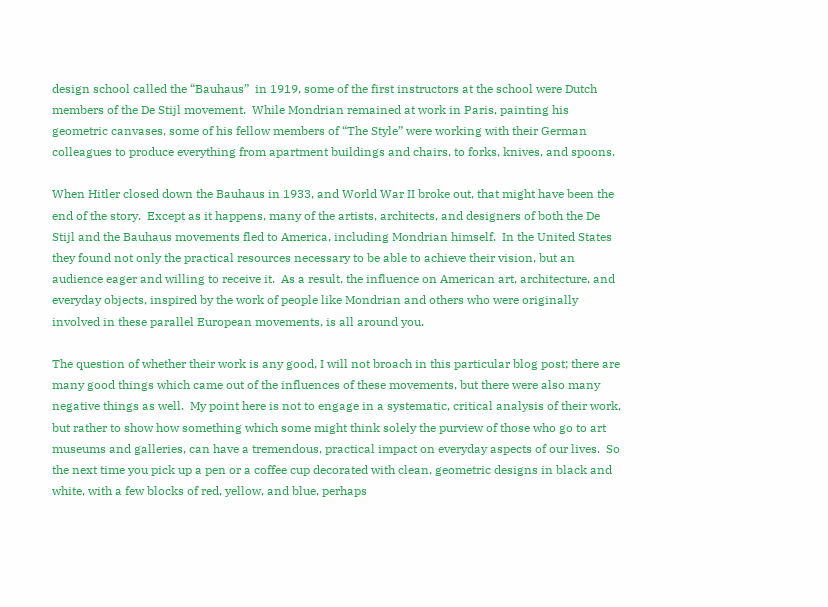design school called the “Bauhaus”  in 1919, some of the first instructors at the school were Dutch members of the De Stijl movement.  While Mondrian remained at work in Paris, painting his geometric canvases, some of his fellow members of “The Style” were working with their German colleagues to produce everything from apartment buildings and chairs, to forks, knives, and spoons.

When Hitler closed down the Bauhaus in 1933, and World War II broke out, that might have been the end of the story.  Except as it happens, many of the artists, architects, and designers of both the De Stijl and the Bauhaus movements fled to America, including Mondrian himself.  In the United States they found not only the practical resources necessary to be able to achieve their vision, but an audience eager and willing to receive it.  As a result, the influence on American art, architecture, and everyday objects, inspired by the work of people like Mondrian and others who were originally involved in these parallel European movements, is all around you.

The question of whether their work is any good, I will not broach in this particular blog post; there are many good things which came out of the influences of these movements, but there were also many negative things as well.  My point here is not to engage in a systematic, critical analysis of their work, but rather to show how something which some might think solely the purview of those who go to art museums and galleries, can have a tremendous, practical impact on everyday aspects of our lives.  So the next time you pick up a pen or a coffee cup decorated with clean, geometric designs in black and white, with a few blocks of red, yellow, and blue, perhaps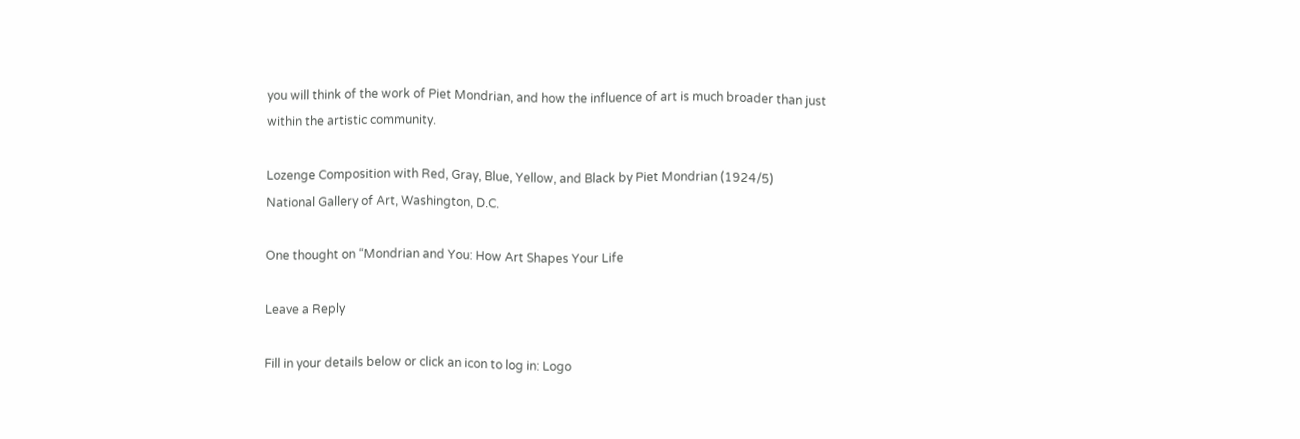you will think of the work of Piet Mondrian, and how the influence of art is much broader than just within the artistic community.

Lozenge Composition with Red, Gray, Blue, Yellow, and Black by Piet Mondrian (1924/5)
National Gallery of Art, Washington, D.C.

One thought on “Mondrian and You: How Art Shapes Your Life

Leave a Reply

Fill in your details below or click an icon to log in: Logo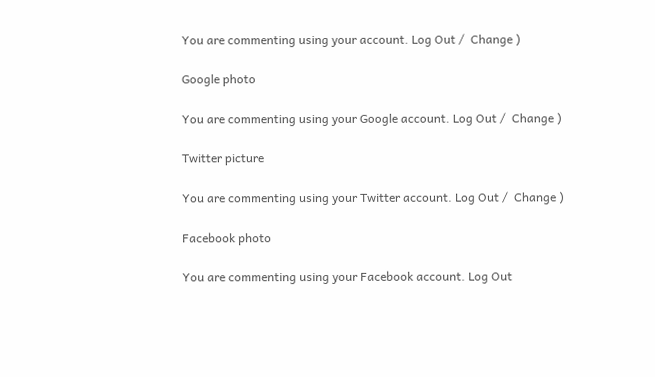You are commenting using your account. Log Out /  Change )

Google photo

You are commenting using your Google account. Log Out /  Change )

Twitter picture

You are commenting using your Twitter account. Log Out /  Change )

Facebook photo

You are commenting using your Facebook account. Log Out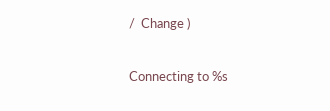/  Change )

Connecting to %s